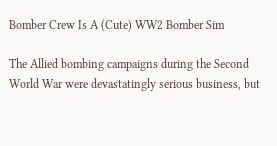Bomber Crew Is A (Cute) WW2 Bomber Sim

The Allied bombing campaigns during the Second World War were devastatingly serious business, but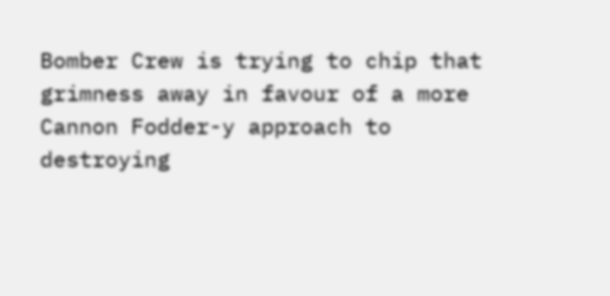Bomber Crew is trying to chip that grimness away in favour of a more Cannon Fodder-y approach to destroying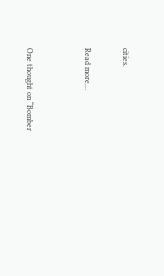cities.

Read more…


One thought on “Bomber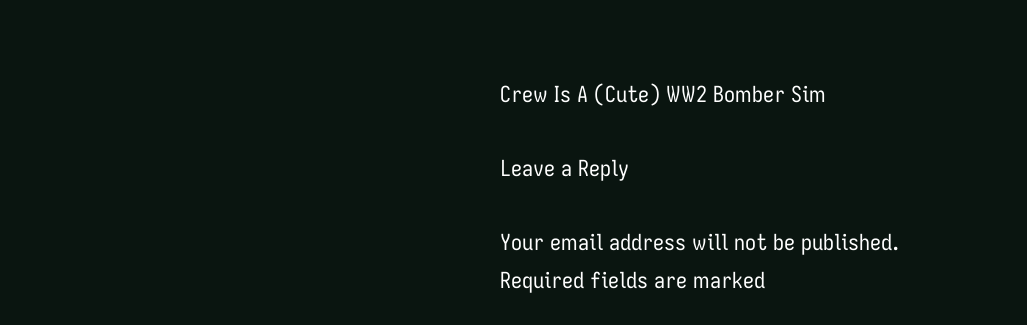Crew Is A (Cute) WW2 Bomber Sim

Leave a Reply

Your email address will not be published. Required fields are marked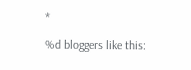*

%d bloggers like this: